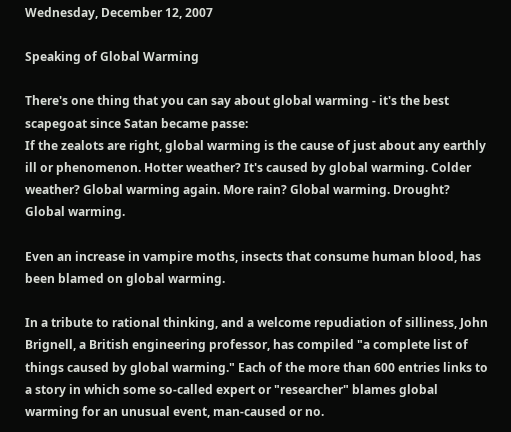Wednesday, December 12, 2007

Speaking of Global Warming

There's one thing that you can say about global warming - it's the best scapegoat since Satan became passe:
If the zealots are right, global warming is the cause of just about any earthly ill or phenomenon. Hotter weather? It's caused by global warming. Colder weather? Global warming again. More rain? Global warming. Drought? Global warming.

Even an increase in vampire moths, insects that consume human blood, has been blamed on global warming.

In a tribute to rational thinking, and a welcome repudiation of silliness, John Brignell, a British engineering professor, has compiled "a complete list of things caused by global warming." Each of the more than 600 entries links to a story in which some so-called expert or "researcher" blames global warming for an unusual event, man-caused or no.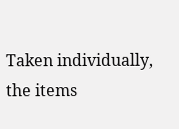Taken individually, the items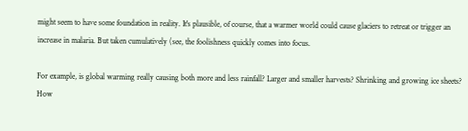might seem to have some foundation in reality. It's plausible, of course, that a warmer world could cause glaciers to retreat or trigger an increase in malaria. But taken cumulatively (see, the foolishness quickly comes into focus.

For example, is global warming really causing both more and less rainfall? Larger and smaller harvests? Shrinking and growing ice sheets? How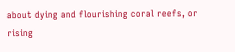about dying and flourishing coral reefs, or rising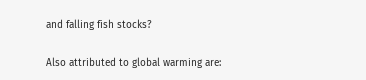and falling fish stocks?

Also attributed to global warming are: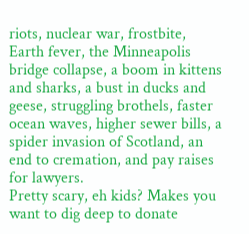riots, nuclear war, frostbite, Earth fever, the Minneapolis bridge collapse, a boom in kittens and sharks, a bust in ducks and geese, struggling brothels, faster ocean waves, higher sewer bills, a spider invasion of Scotland, an end to cremation, and pay raises for lawyers.
Pretty scary, eh kids? Makes you want to dig deep to donate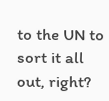to the UN to sort it all out, right?